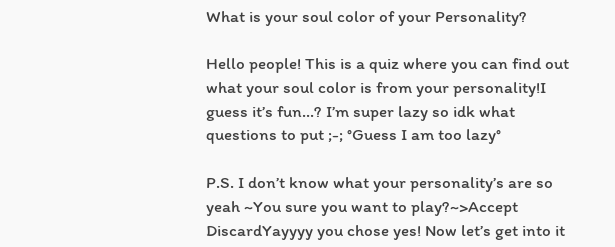What is your soul color of your Personality?

Hello people! This is a quiz where you can find out what your soul color is from your personality!I guess it’s fun...? I’m super lazy so idk what questions to put ;-; °Guess I am too lazy°

P.S. I don’t know what your personality’s are so yeah ~You sure you want to play?~>Accept DiscardYayyyy you chose yes! Now let’s get into it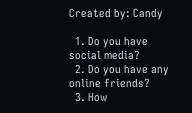Created by: Candy

  1. Do you have social media?
  2. Do you have any online friends?
  3. How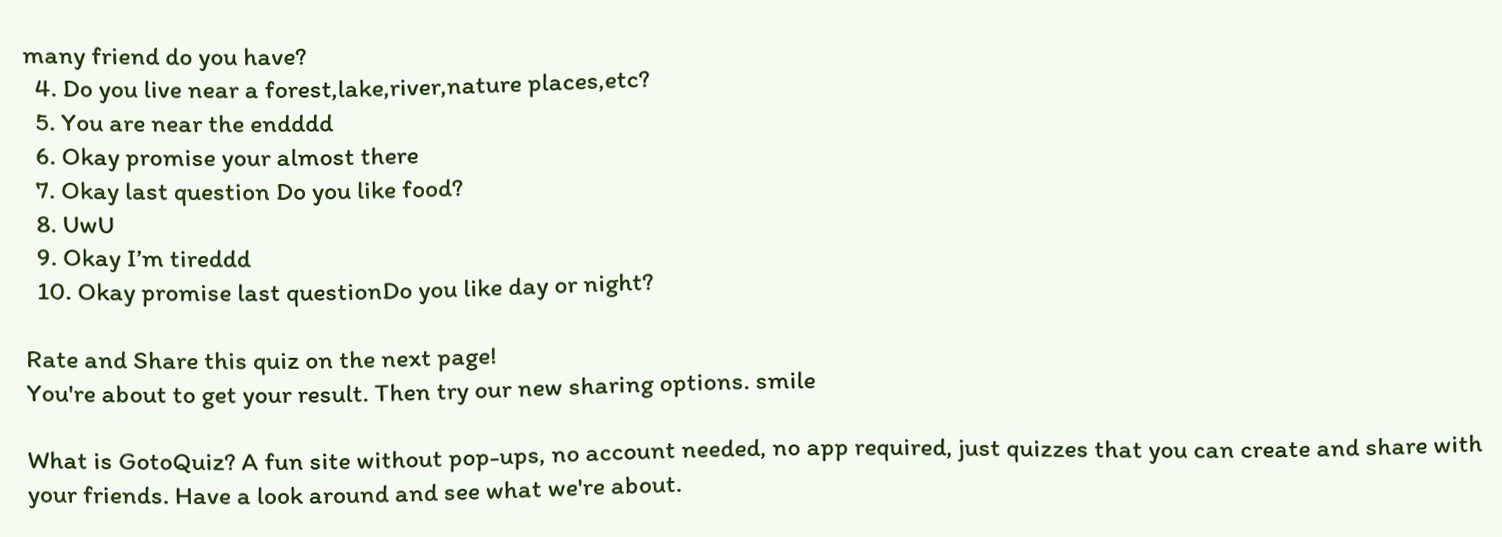many friend do you have?
  4. Do you live near a forest,lake,river,nature places,etc?
  5. You are near the endddd
  6. Okay promise your almost there
  7. Okay last question Do you like food?
  8. UwU
  9. Okay I’m tireddd
  10. Okay promise last questionDo you like day or night?

Rate and Share this quiz on the next page!
You're about to get your result. Then try our new sharing options. smile

What is GotoQuiz? A fun site without pop-ups, no account needed, no app required, just quizzes that you can create and share with your friends. Have a look around and see what we're about.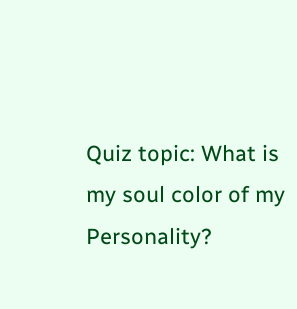Quiz topic: What is my soul color of my Personality?